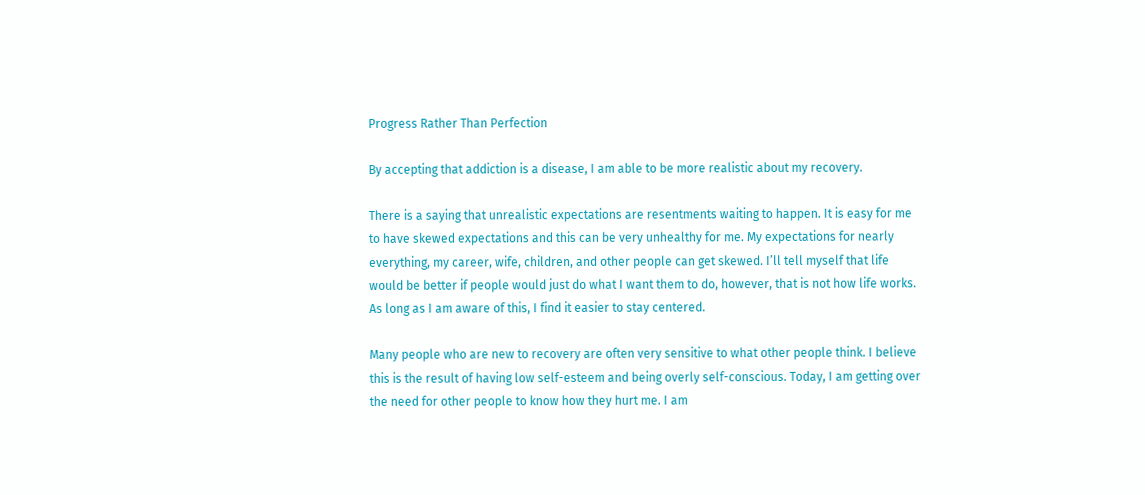Progress Rather Than Perfection

By accepting that addiction is a disease, I am able to be more realistic about my recovery.

There is a saying that unrealistic expectations are resentments waiting to happen. It is easy for me to have skewed expectations and this can be very unhealthy for me. My expectations for nearly everything, my career, wife, children, and other people can get skewed. I’ll tell myself that life would be better if people would just do what I want them to do, however, that is not how life works. As long as I am aware of this, I find it easier to stay centered.

Many people who are new to recovery are often very sensitive to what other people think. I believe this is the result of having low self-esteem and being overly self-conscious. Today, I am getting over the need for other people to know how they hurt me. I am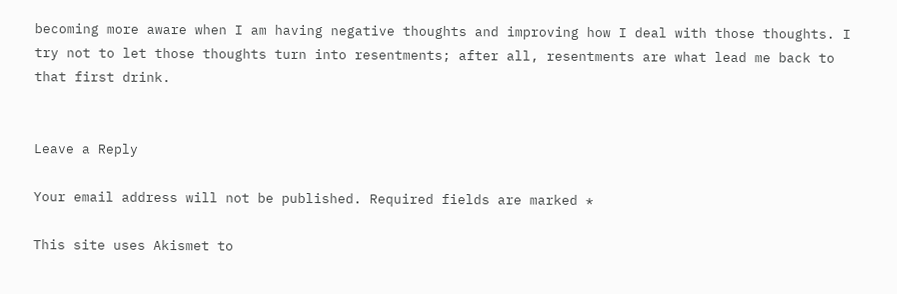becoming more aware when I am having negative thoughts and improving how I deal with those thoughts. I try not to let those thoughts turn into resentments; after all, resentments are what lead me back to that first drink.


Leave a Reply

Your email address will not be published. Required fields are marked *

This site uses Akismet to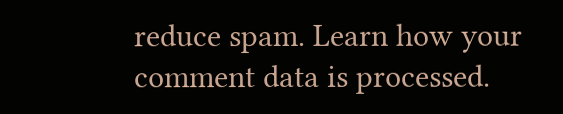reduce spam. Learn how your comment data is processed.